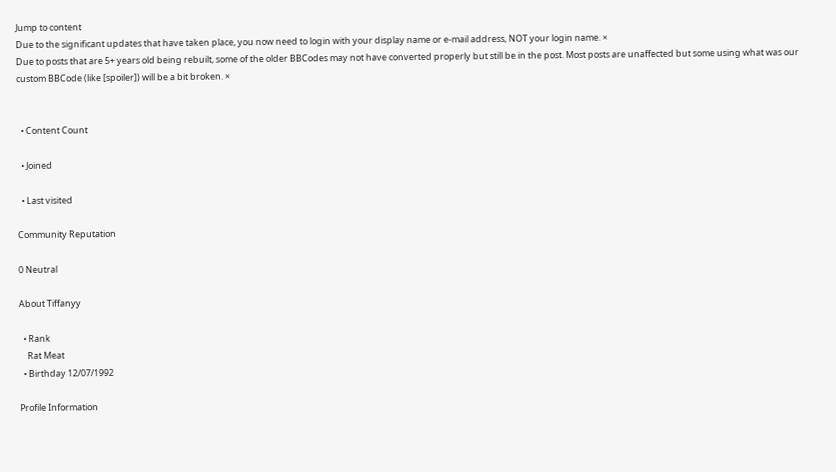Jump to content
Due to the significant updates that have taken place, you now need to login with your display name or e-mail address, NOT your login name. ×
Due to posts that are 5+ years old being rebuilt, some of the older BBCodes may not have converted properly but still be in the post. Most posts are unaffected but some using what was our custom BBCode (like [spoiler]) will be a bit broken. ×


  • Content Count

  • Joined

  • Last visited

Community Reputation

0 Neutral

About Tiffanyy

  • Rank
    Rat Meat
  • Birthday 12/07/1992

Profile Information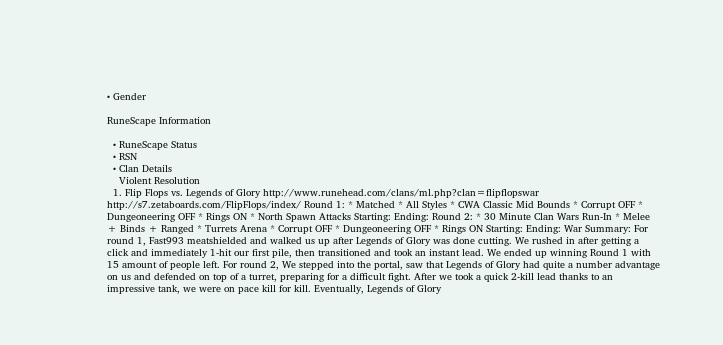• Gender

RuneScape Information

  • RuneScape Status
  • RSN
  • Clan Details
    Violent Resolution
  1. Flip Flops vs. Legends of Glory http://www.runehead.com/clans/ml.php?clan=flipflopswar http://s7.zetaboards.com/FlipFlops/index/ Round 1: * Matched * All Styles * CWA Classic Mid Bounds * Corrupt OFF * Dungeoneering OFF * Rings ON * North Spawn Attacks Starting: Ending: Round 2: * 30 Minute Clan Wars Run-In * Melee + Binds + Ranged * Turrets Arena * Corrupt OFF * Dungeoneering OFF * Rings ON Starting: Ending: War Summary: For round 1, Fast993 meatshielded and walked us up after Legends of Glory was done cutting. We rushed in after getting a click and immediately 1-hit our first pile, then transitioned and took an instant lead. We ended up winning Round 1 with 15 amount of people left. For round 2, We stepped into the portal, saw that Legends of Glory had quite a number advantage on us and defended on top of a turret, preparing for a difficult fight. After we took a quick 2-kill lead thanks to an impressive tank, we were on pace kill for kill. Eventually, Legends of Glory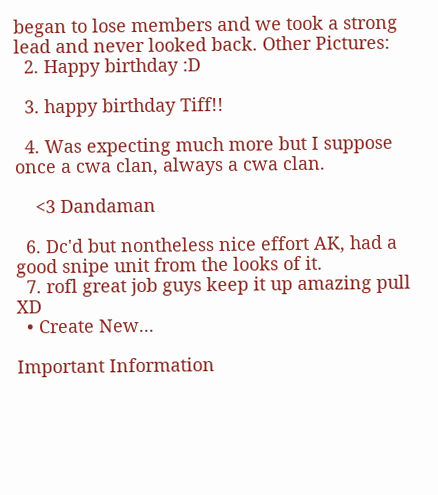began to lose members and we took a strong lead and never looked back. Other Pictures:
  2. Happy birthday :D

  3. happy birthday Tiff!!

  4. Was expecting much more but I suppose once a cwa clan, always a cwa clan.

    <3 Dandaman

  6. Dc'd but nontheless nice effort AK, had a good snipe unit from the looks of it.
  7. rofl great job guys keep it up amazing pull XD
  • Create New...

Important Information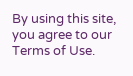By using this site, you agree to our Terms of Use.